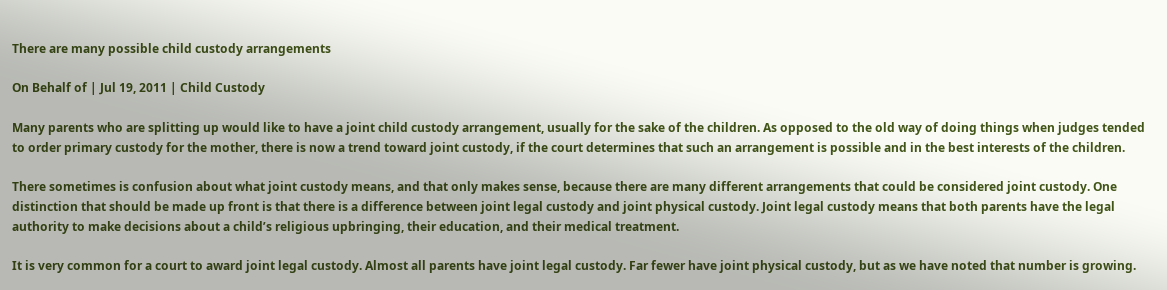There are many possible child custody arrangements

On Behalf of | Jul 19, 2011 | Child Custody

Many parents who are splitting up would like to have a joint child custody arrangement, usually for the sake of the children. As opposed to the old way of doing things when judges tended to order primary custody for the mother, there is now a trend toward joint custody, if the court determines that such an arrangement is possible and in the best interests of the children.

There sometimes is confusion about what joint custody means, and that only makes sense, because there are many different arrangements that could be considered joint custody. One distinction that should be made up front is that there is a difference between joint legal custody and joint physical custody. Joint legal custody means that both parents have the legal authority to make decisions about a child’s religious upbringing, their education, and their medical treatment.

It is very common for a court to award joint legal custody. Almost all parents have joint legal custody. Far fewer have joint physical custody, but as we have noted that number is growing.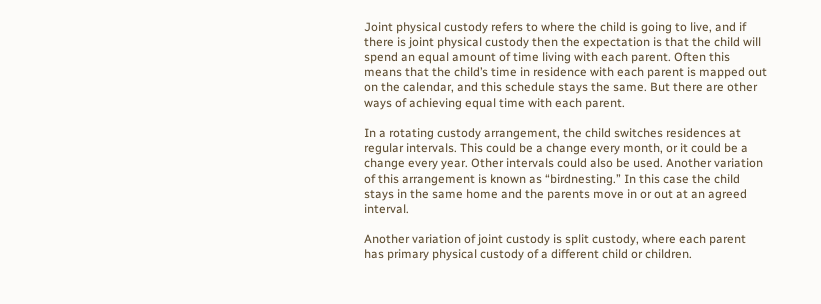Joint physical custody refers to where the child is going to live, and if there is joint physical custody then the expectation is that the child will spend an equal amount of time living with each parent. Often this means that the child’s time in residence with each parent is mapped out on the calendar, and this schedule stays the same. But there are other ways of achieving equal time with each parent.

In a rotating custody arrangement, the child switches residences at regular intervals. This could be a change every month, or it could be a change every year. Other intervals could also be used. Another variation of this arrangement is known as “birdnesting.” In this case the child stays in the same home and the parents move in or out at an agreed interval.

Another variation of joint custody is split custody, where each parent has primary physical custody of a different child or children.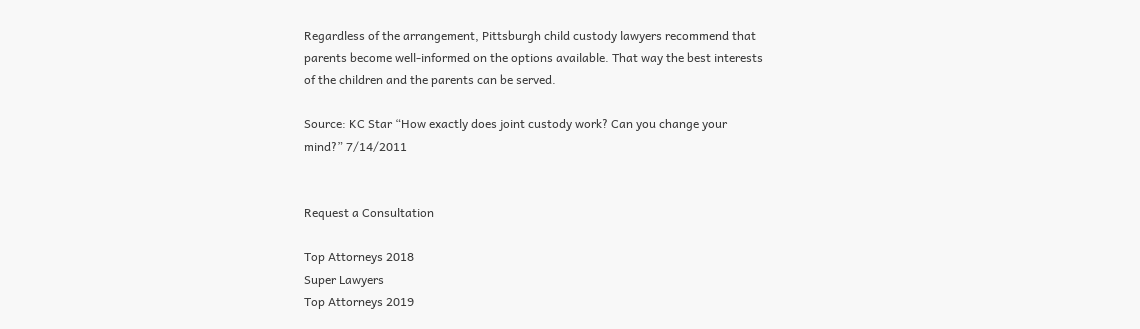Regardless of the arrangement, Pittsburgh child custody lawyers recommend that parents become well-informed on the options available. That way the best interests of the children and the parents can be served.

Source: KC Star “How exactly does joint custody work? Can you change your mind?” 7/14/2011


Request a Consultation

Top Attorneys 2018
Super Lawyers
Top Attorneys 2019